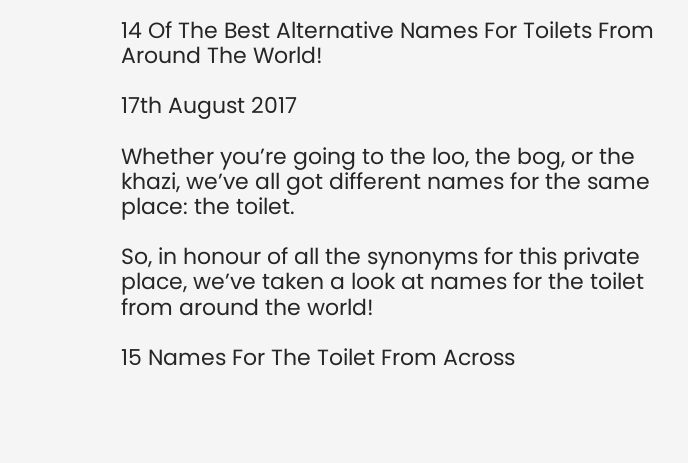14 Of The Best Alternative Names For Toilets From Around The World!

17th August 2017

Whether you’re going to the loo, the bog, or the khazi, we’ve all got different names for the same place: the toilet.

So, in honour of all the synonyms for this private place, we’ve taken a look at names for the toilet from around the world!

15 Names For The Toilet From Across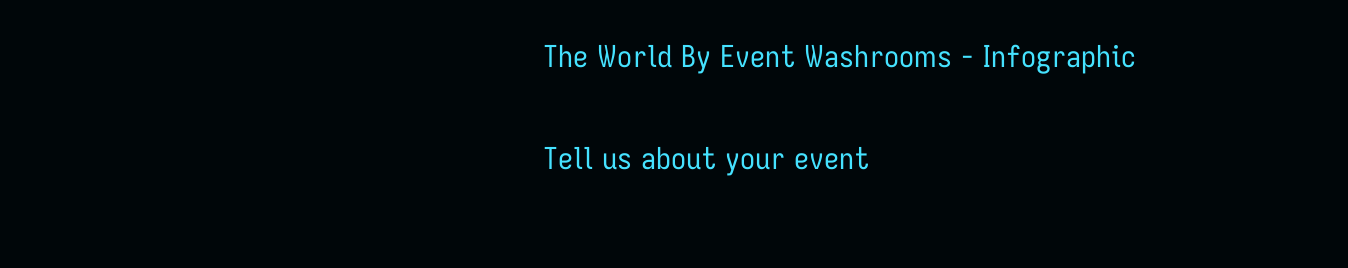The World By Event Washrooms - Infographic

Tell us about your event